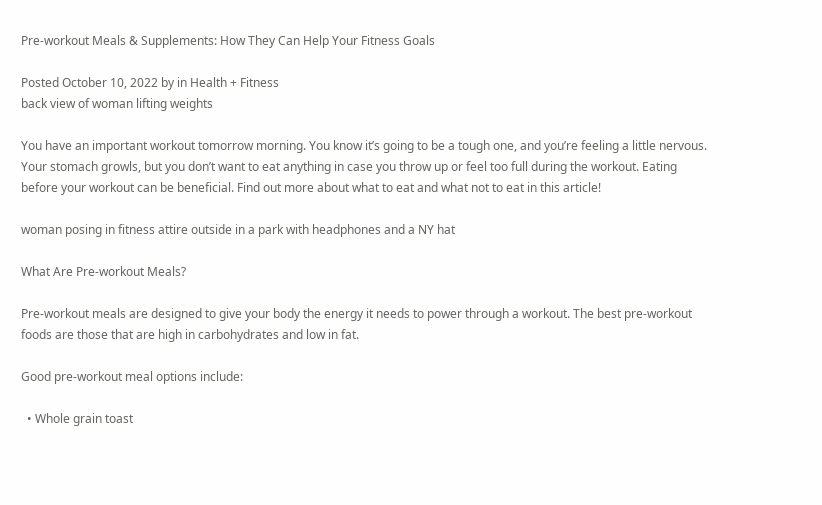Pre-workout Meals & Supplements: How They Can Help Your Fitness Goals

Posted October 10, 2022 by in Health + Fitness
back view of woman lifting weights

You have an important workout tomorrow morning. You know it’s going to be a tough one, and you’re feeling a little nervous. Your stomach growls, but you don’t want to eat anything in case you throw up or feel too full during the workout. Eating before your workout can be beneficial. Find out more about what to eat and what not to eat in this article!

woman posing in fitness attire outside in a park with headphones and a NY hat

What Are Pre-workout Meals?

Pre-workout meals are designed to give your body the energy it needs to power through a workout. The best pre-workout foods are those that are high in carbohydrates and low in fat.

Good pre-workout meal options include:

  • Whole grain toast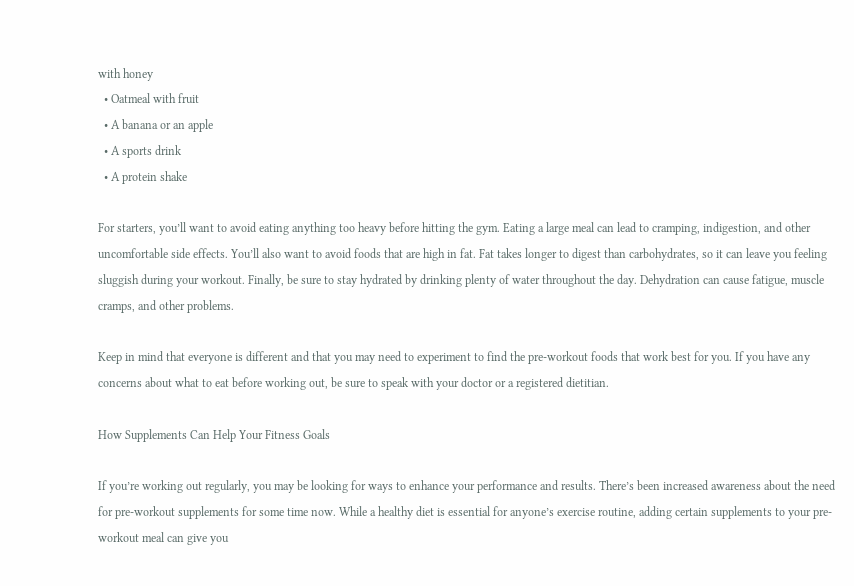with honey
  • Oatmeal with fruit
  • A banana or an apple
  • A sports drink
  • A protein shake

For starters, you’ll want to avoid eating anything too heavy before hitting the gym. Eating a large meal can lead to cramping, indigestion, and other uncomfortable side effects. You’ll also want to avoid foods that are high in fat. Fat takes longer to digest than carbohydrates, so it can leave you feeling sluggish during your workout. Finally, be sure to stay hydrated by drinking plenty of water throughout the day. Dehydration can cause fatigue, muscle cramps, and other problems.

Keep in mind that everyone is different and that you may need to experiment to find the pre-workout foods that work best for you. If you have any concerns about what to eat before working out, be sure to speak with your doctor or a registered dietitian.

How Supplements Can Help Your Fitness Goals

If you’re working out regularly, you may be looking for ways to enhance your performance and results. There’s been increased awareness about the need for pre-workout supplements for some time now. While a healthy diet is essential for anyone’s exercise routine, adding certain supplements to your pre-workout meal can give you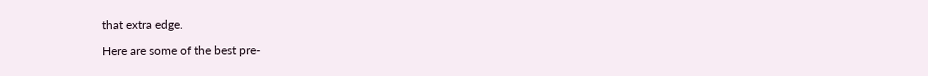that extra edge.

Here are some of the best pre-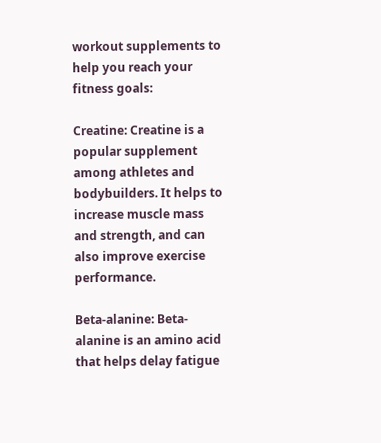workout supplements to help you reach your fitness goals:

Creatine: Creatine is a popular supplement among athletes and bodybuilders. It helps to increase muscle mass and strength, and can also improve exercise performance.

Beta-alanine: Beta-alanine is an amino acid that helps delay fatigue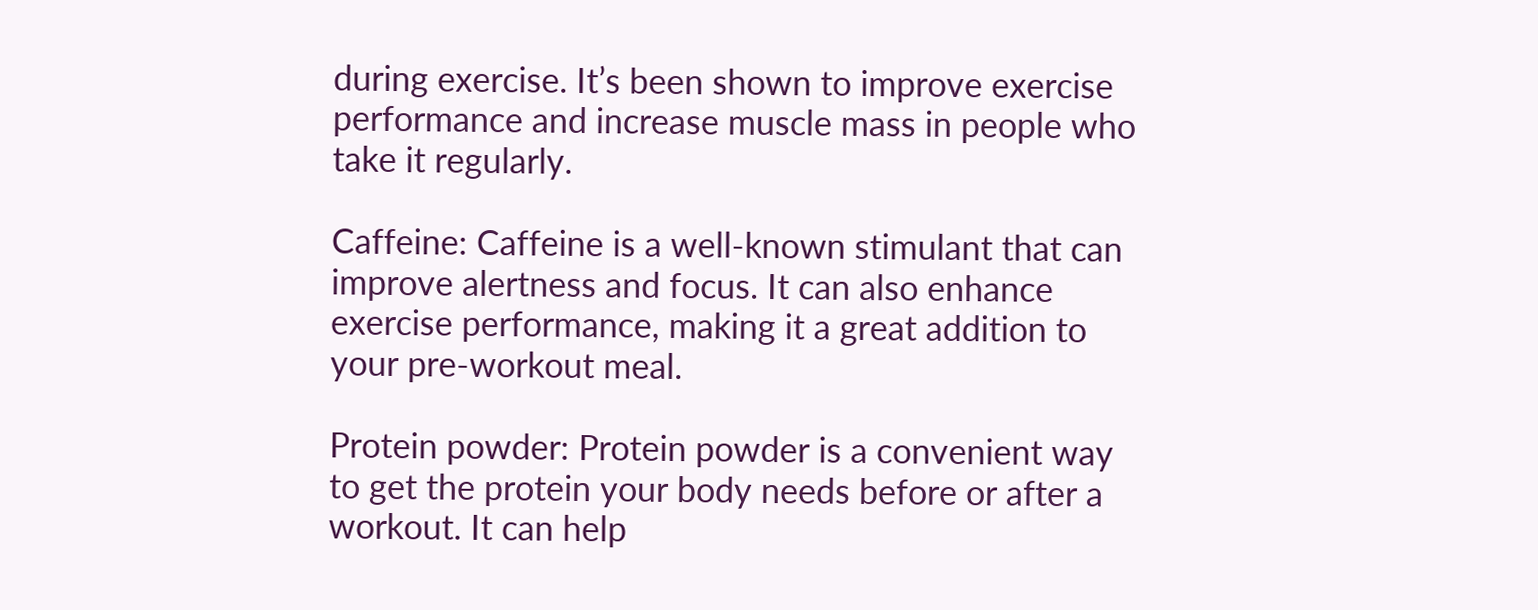during exercise. It’s been shown to improve exercise performance and increase muscle mass in people who take it regularly.

Caffeine: Caffeine is a well-known stimulant that can improve alertness and focus. It can also enhance exercise performance, making it a great addition to your pre-workout meal.

Protein powder: Protein powder is a convenient way to get the protein your body needs before or after a workout. It can help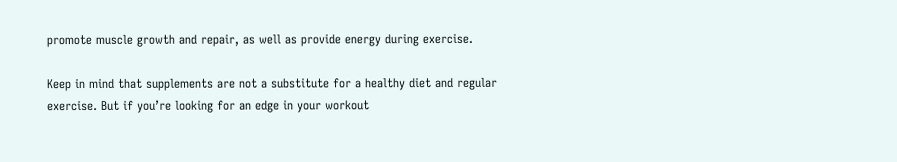promote muscle growth and repair, as well as provide energy during exercise.

Keep in mind that supplements are not a substitute for a healthy diet and regular exercise. But if you’re looking for an edge in your workout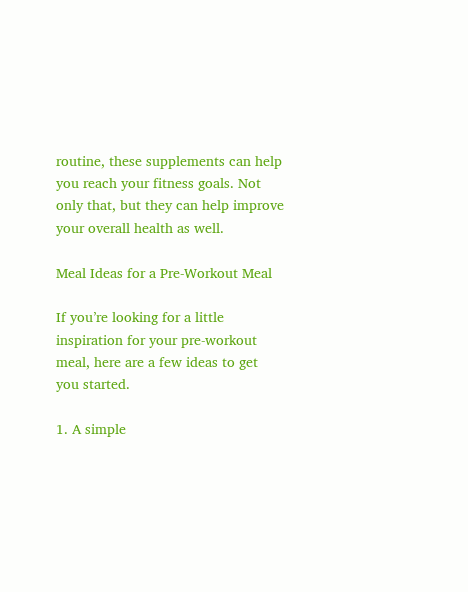routine, these supplements can help you reach your fitness goals. Not only that, but they can help improve your overall health as well.

Meal Ideas for a Pre-Workout Meal

If you’re looking for a little inspiration for your pre-workout meal, here are a few ideas to get you started.

1. A simple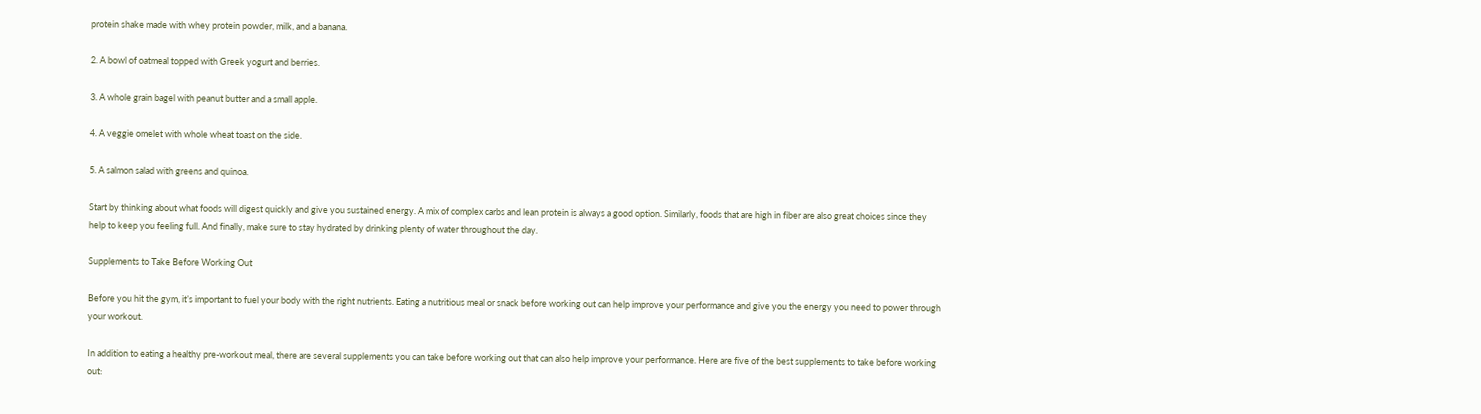protein shake made with whey protein powder, milk, and a banana.

2. A bowl of oatmeal topped with Greek yogurt and berries.

3. A whole grain bagel with peanut butter and a small apple.

4. A veggie omelet with whole wheat toast on the side.

5. A salmon salad with greens and quinoa.

Start by thinking about what foods will digest quickly and give you sustained energy. A mix of complex carbs and lean protein is always a good option. Similarly, foods that are high in fiber are also great choices since they help to keep you feeling full. And finally, make sure to stay hydrated by drinking plenty of water throughout the day.

Supplements to Take Before Working Out

Before you hit the gym, it’s important to fuel your body with the right nutrients. Eating a nutritious meal or snack before working out can help improve your performance and give you the energy you need to power through your workout.

In addition to eating a healthy pre-workout meal, there are several supplements you can take before working out that can also help improve your performance. Here are five of the best supplements to take before working out: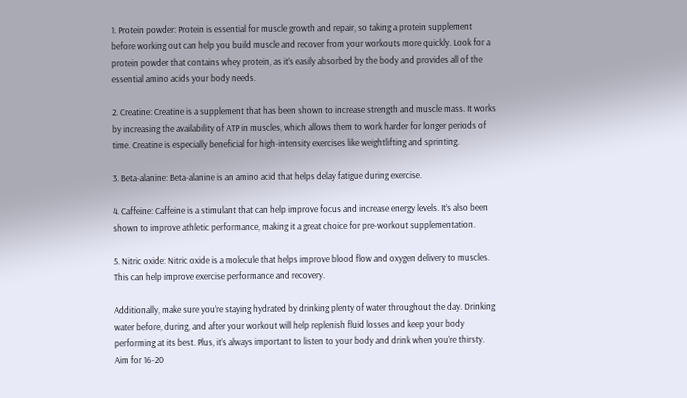1. Protein powder: Protein is essential for muscle growth and repair, so taking a protein supplement before working out can help you build muscle and recover from your workouts more quickly. Look for a protein powder that contains whey protein, as it’s easily absorbed by the body and provides all of the essential amino acids your body needs.

2. Creatine: Creatine is a supplement that has been shown to increase strength and muscle mass. It works by increasing the availability of ATP in muscles, which allows them to work harder for longer periods of time. Creatine is especially beneficial for high-intensity exercises like weightlifting and sprinting.

3. Beta-alanine: Beta-alanine is an amino acid that helps delay fatigue during exercise.

4. Caffeine: Caffeine is a stimulant that can help improve focus and increase energy levels. It’s also been shown to improve athletic performance, making it a great choice for pre-workout supplementation.

5. Nitric oxide: Nitric oxide is a molecule that helps improve blood flow and oxygen delivery to muscles. This can help improve exercise performance and recovery.

Additionally, make sure you’re staying hydrated by drinking plenty of water throughout the day. Drinking water before, during, and after your workout will help replenish fluid losses and keep your body performing at its best. Plus, it’s always important to listen to your body and drink when you’re thirsty. Aim for 16-20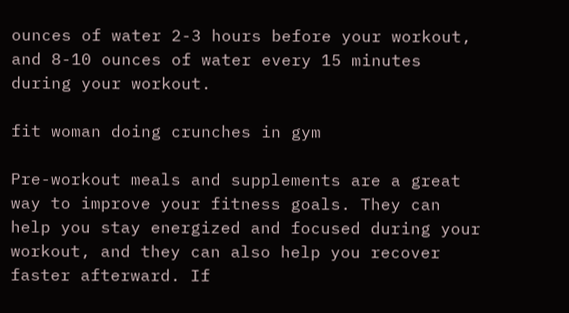ounces of water 2-3 hours before your workout, and 8-10 ounces of water every 15 minutes during your workout.

fit woman doing crunches in gym

Pre-workout meals and supplements are a great way to improve your fitness goals. They can help you stay energized and focused during your workout, and they can also help you recover faster afterward. If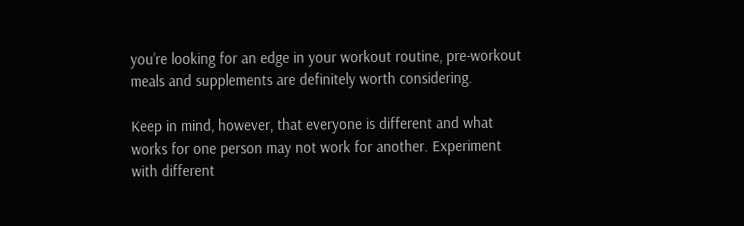you’re looking for an edge in your workout routine, pre-workout meals and supplements are definitely worth considering.

Keep in mind, however, that everyone is different and what works for one person may not work for another. Experiment with different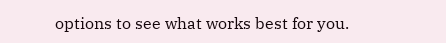options to see what works best for you.